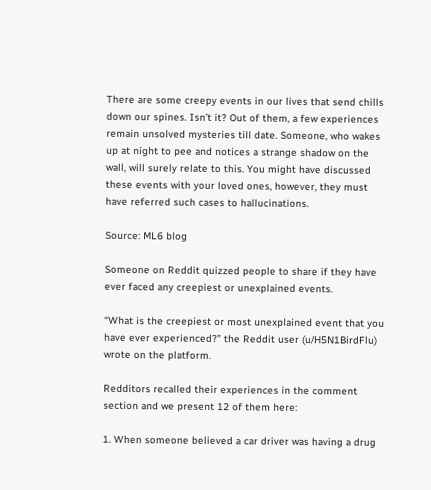There are some creepy events in our lives that send chills down our spines. Isn’t it? Out of them, a few experiences remain unsolved mysteries till date. Someone, who wakes up at night to pee and notices a strange shadow on the wall, will surely relate to this. You might have discussed these events with your loved ones, however, they must have referred such cases to hallucinations.

Source: ML6 blog

Someone on Reddit quizzed people to share if they have ever faced any creepiest or unexplained events.

“What is the creepiest or most unexplained event that you have ever experienced?” the Reddit user (u/H5N1BirdFlu) wrote on the platform.

Redditors recalled their experiences in the comment section and we present 12 of them here:

1. When someone believed a car driver was having a drug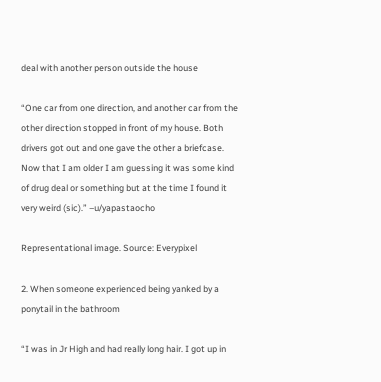deal with another person outside the house

“One car from one direction, and another car from the other direction stopped in front of my house. Both drivers got out and one gave the other a briefcase. Now that I am older I am guessing it was some kind of drug deal or something but at the time I found it very weird (sic).” –u/yapastaocho

Representational image. Source: Everypixel

2. When someone experienced being yanked by a ponytail in the bathroom

“I was in Jr High and had really long hair. I got up in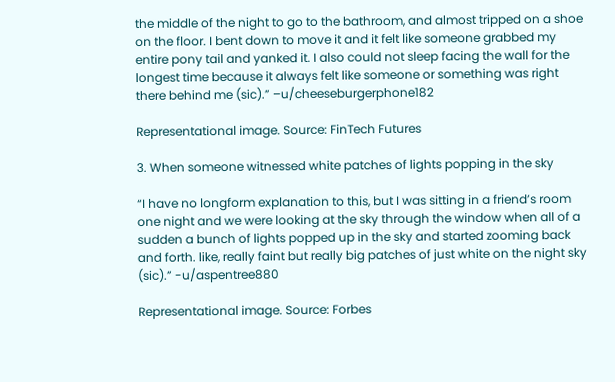the middle of the night to go to the bathroom, and almost tripped on a shoe on the floor. I bent down to move it and it felt like someone grabbed my entire pony tail and yanked it. I also could not sleep facing the wall for the longest time because it always felt like someone or something was right there behind me (sic).” –u/cheeseburgerphone182

Representational image. Source: FinTech Futures

3. When someone witnessed white patches of lights popping in the sky

“I have no longform explanation to this, but I was sitting in a friend’s room one night and we were looking at the sky through the window when all of a sudden a bunch of lights popped up in the sky and started zooming back and forth. like, really faint but really big patches of just white on the night sky (sic).” -u/aspentree880

Representational image. Source: Forbes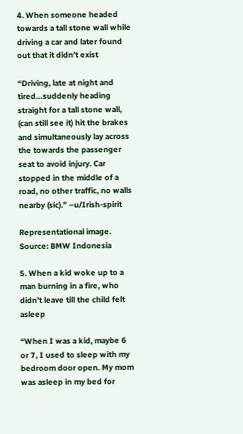4. When someone headed towards a tall stone wall while driving a car and later found out that it didn’t exist

“Driving, late at night and tired…suddenly heading straight for a tall stone wall, (can still see it) hit the brakes and simultaneously lay across the towards the passenger seat to avoid injury. Car stopped in the middle of a road, no other traffic, no walls nearby (sic).” –u/Irish-spirit

Representational image. Source: BMW Indonesia

5. When a kid woke up to a man burning in a fire, who didn’t leave till the child felt asleep

“When I was a kid, maybe 6 or 7, I used to sleep with my bedroom door open. My mom was asleep in my bed for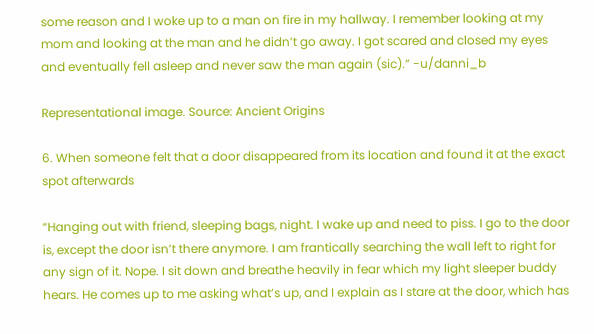some reason and I woke up to a man on fire in my hallway. I remember looking at my mom and looking at the man and he didn’t go away. I got scared and closed my eyes and eventually fell asleep and never saw the man again (sic).” -u/danni_b

Representational image. Source: Ancient Origins

6. When someone felt that a door disappeared from its location and found it at the exact spot afterwards

“Hanging out with friend, sleeping bags, night. I wake up and need to piss. I go to the door is, except the door isn’t there anymore. I am frantically searching the wall left to right for any sign of it. Nope. I sit down and breathe heavily in fear which my light sleeper buddy hears. He comes up to me asking what’s up, and I explain as I stare at the door, which has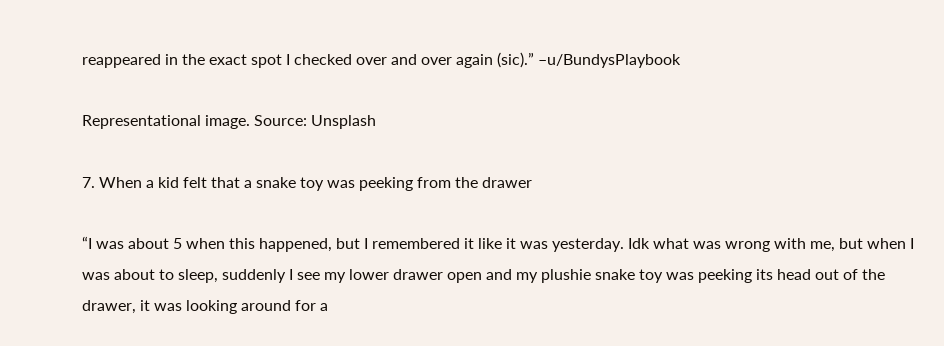reappeared in the exact spot I checked over and over again (sic).” –u/BundysPlaybook

Representational image. Source: Unsplash

7. When a kid felt that a snake toy was peeking from the drawer

“I was about 5 when this happened, but I remembered it like it was yesterday. Idk what was wrong with me, but when I was about to sleep, suddenly I see my lower drawer open and my plushie snake toy was peeking its head out of the drawer, it was looking around for a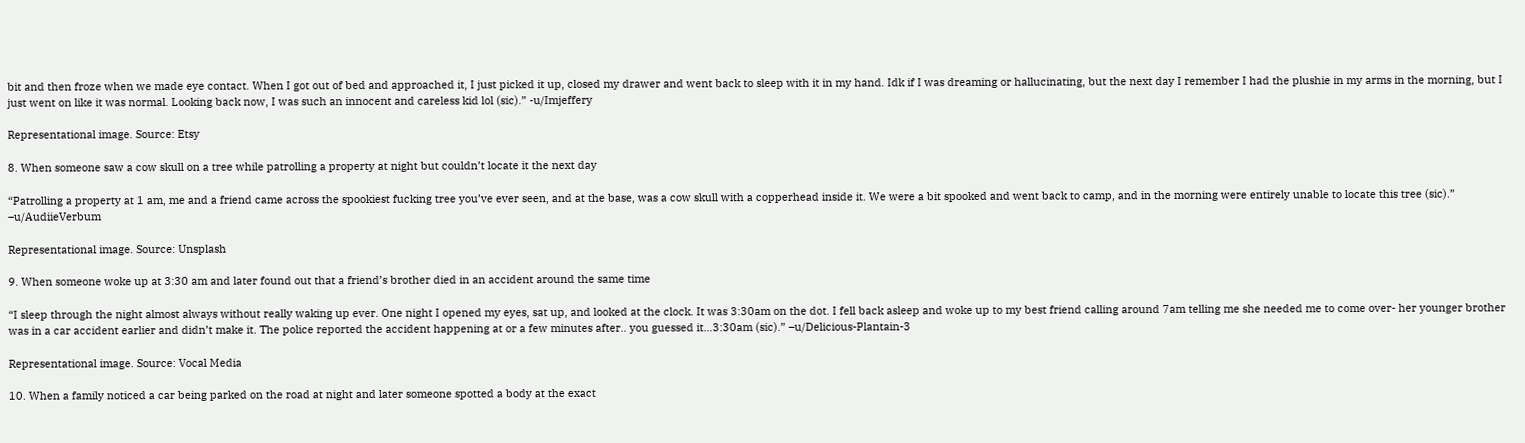bit and then froze when we made eye contact. When I got out of bed and approached it, I just picked it up, closed my drawer and went back to sleep with it in my hand. Idk if I was dreaming or hallucinating, but the next day I remember I had the plushie in my arms in the morning, but I just went on like it was normal. Looking back now, I was such an innocent and careless kid lol (sic).” -u/Imjeffery

Representational image. Source: Etsy

8. When someone saw a cow skull on a tree while patrolling a property at night but couldn’t locate it the next day

“Patrolling a property at 1 am, me and a friend came across the spookiest fucking tree you’ve ever seen, and at the base, was a cow skull with a copperhead inside it. We were a bit spooked and went back to camp, and in the morning were entirely unable to locate this tree (sic).” –u/AudiieVerbum

Representational image. Source: Unsplash

9. When someone woke up at 3:30 am and later found out that a friend’s brother died in an accident around the same time

“I sleep through the night almost always without really waking up ever. One night I opened my eyes, sat up, and looked at the clock. It was 3:30am on the dot. I fell back asleep and woke up to my best friend calling around 7am telling me she needed me to come over- her younger brother was in a car accident earlier and didn’t make it. The police reported the accident happening at or a few minutes after.. you guessed it…3:30am (sic).” –u/Delicious-Plantain-3

Representational image. Source: Vocal Media

10. When a family noticed a car being parked on the road at night and later someone spotted a body at the exact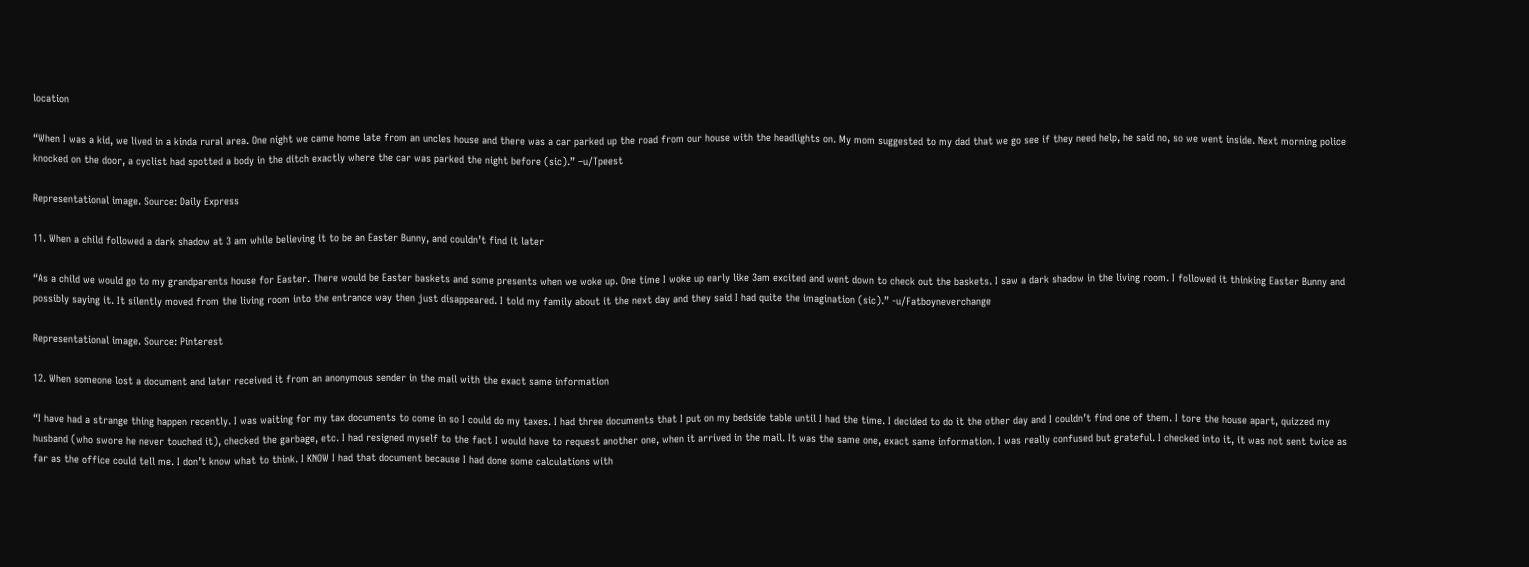location

“When I was a kid, we lived in a kinda rural area. One night we came home late from an uncles house and there was a car parked up the road from our house with the headlights on. My mom suggested to my dad that we go see if they need help, he said no, so we went inside. Next morning police knocked on the door, a cyclist had spotted a body in the ditch exactly where the car was parked the night before (sic).” –u/Tpeest

Representational image. Source: Daily Express

11. When a child followed a dark shadow at 3 am while believing it to be an Easter Bunny, and couldn’t find it later

“As a child we would go to my grandparents house for Easter. There would be Easter baskets and some presents when we woke up. One time I woke up early like 3am excited and went down to check out the baskets. I saw a dark shadow in the living room. I followed it thinking Easter Bunny and possibly saying it. It silently moved from the living room into the entrance way then just disappeared. I told my family about it the next day and they said I had quite the imagination (sic).” -u/Fatboyneverchange

Representational image. Source: Pinterest

12. When someone lost a document and later received it from an anonymous sender in the mail with the exact same information

“I have had a strange thing happen recently. I was waiting for my tax documents to come in so I could do my taxes. I had three documents that I put on my bedside table until I had the time. I decided to do it the other day and I couldn’t find one of them. I tore the house apart, quizzed my husband (who swore he never touched it), checked the garbage, etc. I had resigned myself to the fact I would have to request another one, when it arrived in the mail. It was the same one, exact same information. I was really confused but grateful. I checked into it, it was not sent twice as far as the office could tell me. I don’t know what to think. I KNOW I had that document because I had done some calculations with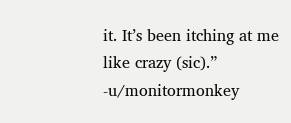it. It’s been itching at me like crazy (sic).” -u/monitormonkey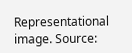Representational image. Source: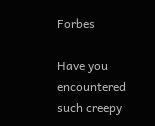Forbes

Have you encountered such creepy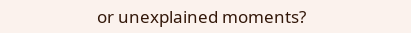or unexplained moments?